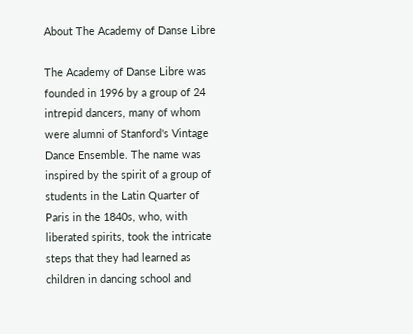About The Academy of Danse Libre

The Academy of Danse Libre was founded in 1996 by a group of 24 intrepid dancers, many of whom were alumni of Stanford's Vintage Dance Ensemble. The name was inspired by the spirit of a group of students in the Latin Quarter of Paris in the 1840s, who, with liberated spirits, took the intricate steps that they had learned as children in dancing school and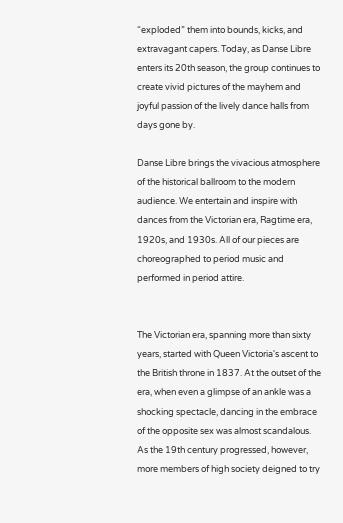“exploded” them into bounds, kicks, and extravagant capers. Today, as Danse Libre enters its 20th season, the group continues to create vivid pictures of the mayhem and joyful passion of the lively dance halls from days gone by.

Danse Libre brings the vivacious atmosphere of the historical ballroom to the modern audience. We entertain and inspire with dances from the Victorian era, Ragtime era, 1920s, and 1930s. All of our pieces are choreographed to period music and performed in period attire.


The Victorian era, spanning more than sixty years, started with Queen Victoria's ascent to the British throne in 1837. At the outset of the era, when even a glimpse of an ankle was a shocking spectacle, dancing in the embrace of the opposite sex was almost scandalous. As the 19th century progressed, however, more members of high society deigned to try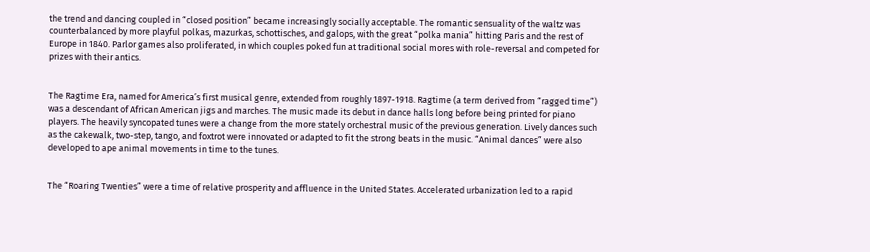the trend and dancing coupled in “closed position” became increasingly socially acceptable. The romantic sensuality of the waltz was counterbalanced by more playful polkas, mazurkas, schottisches, and galops, with the great “polka mania” hitting Paris and the rest of Europe in 1840. Parlor games also proliferated, in which couples poked fun at traditional social mores with role-reversal and competed for prizes with their antics.


The Ragtime Era, named for America’s first musical genre, extended from roughly 1897-1918. Ragtime (a term derived from “ragged time”) was a descendant of African American jigs and marches. The music made its debut in dance halls long before being printed for piano players. The heavily syncopated tunes were a change from the more stately orchestral music of the previous generation. Lively dances such as the cakewalk, two-step, tango, and foxtrot were innovated or adapted to fit the strong beats in the music. “Animal dances” were also developed to ape animal movements in time to the tunes.


The “Roaring Twenties” were a time of relative prosperity and affluence in the United States. Accelerated urbanization led to a rapid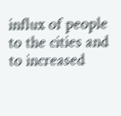influx of people to the cities and to increased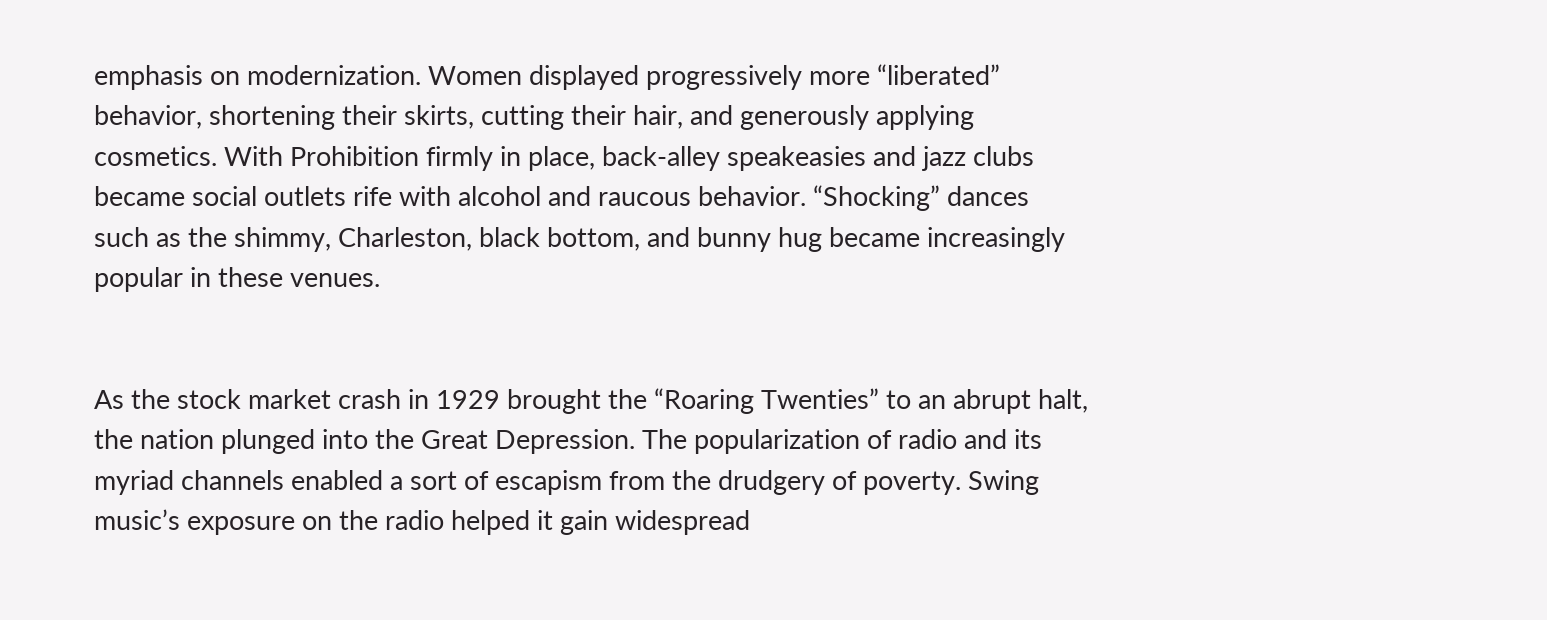emphasis on modernization. Women displayed progressively more “liberated” behavior, shortening their skirts, cutting their hair, and generously applying cosmetics. With Prohibition firmly in place, back-alley speakeasies and jazz clubs became social outlets rife with alcohol and raucous behavior. “Shocking” dances such as the shimmy, Charleston, black bottom, and bunny hug became increasingly popular in these venues.


As the stock market crash in 1929 brought the “Roaring Twenties” to an abrupt halt, the nation plunged into the Great Depression. The popularization of radio and its myriad channels enabled a sort of escapism from the drudgery of poverty. Swing music’s exposure on the radio helped it gain widespread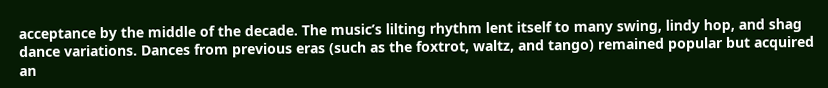acceptance by the middle of the decade. The music’s lilting rhythm lent itself to many swing, lindy hop, and shag dance variations. Dances from previous eras (such as the foxtrot, waltz, and tango) remained popular but acquired an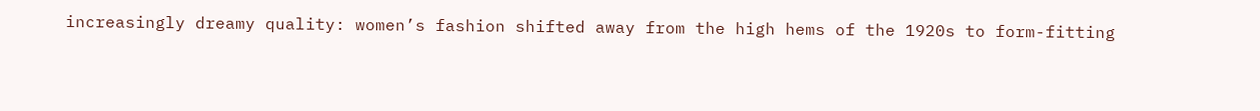increasingly dreamy quality: women’s fashion shifted away from the high hems of the 1920s to form-fitting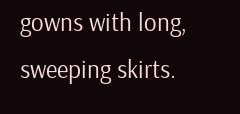gowns with long, sweeping skirts.